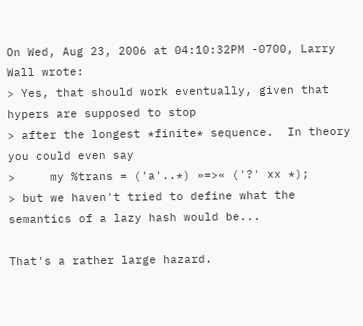On Wed, Aug 23, 2006 at 04:10:32PM -0700, Larry Wall wrote:
> Yes, that should work eventually, given that hypers are supposed to stop
> after the longest *finite* sequence.  In theory you could even say
>     my %trans = ('a'..*) »=>« ('?' xx *);
> but we haven't tried to define what the semantics of a lazy hash would be...

That's a rather large hazard.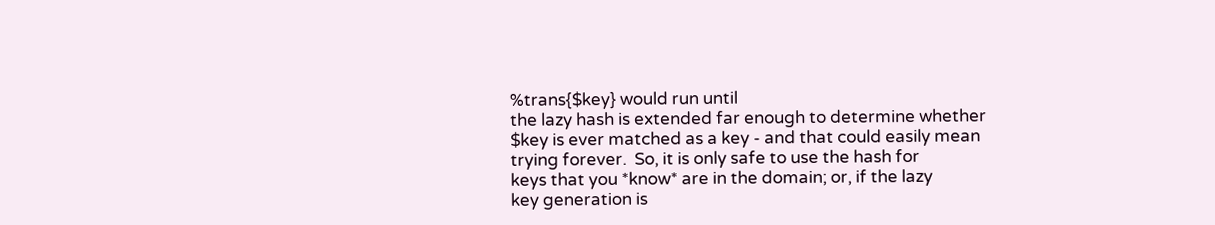%trans{$key} would run until
the lazy hash is extended far enough to determine whether
$key is ever matched as a key - and that could easily mean
trying forever.  So, it is only safe to use the hash for
keys that you *know* are in the domain; or, if the lazy
key generation is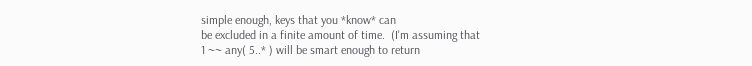simple enough, keys that you *know* can
be excluded in a finite amount of time.  (I'm assuming that
1 ~~ any( 5..* ) will be smart enough to return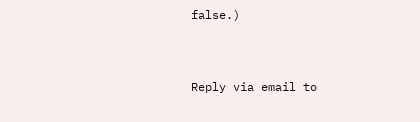false.)


Reply via email to